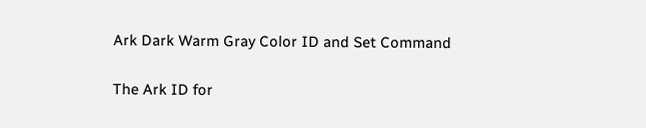Ark Dark Warm Gray Color ID and Set Command

The Ark ID for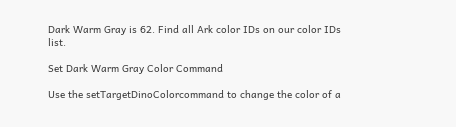Dark Warm Gray is 62. Find all Ark color IDs on our color IDs list.

Set Dark Warm Gray Color Command

Use the setTargetDinoColorcommand to change the color of a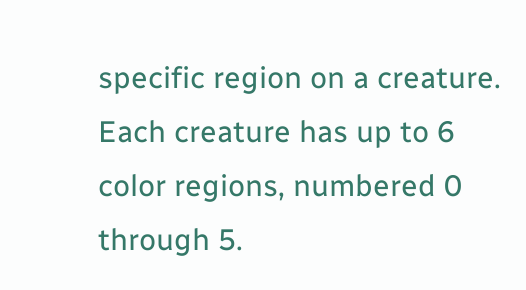specific region on a creature. Each creature has up to 6 color regions, numbered 0 through 5.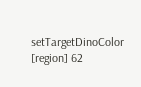setTargetDinoColor [region] 62